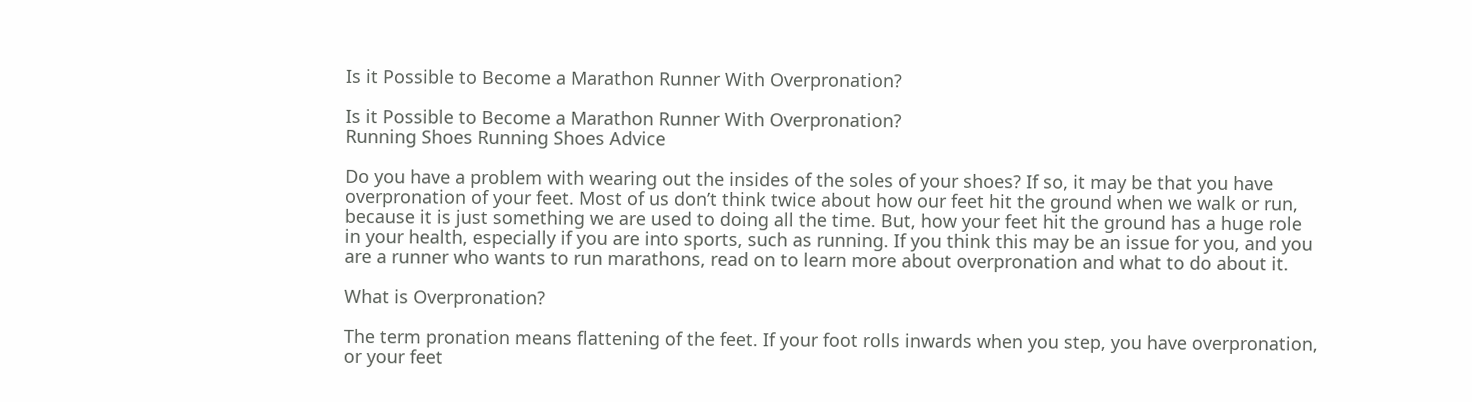Is it Possible to Become a Marathon Runner With Overpronation?

Is it Possible to Become a Marathon Runner With Overpronation?
Running Shoes Running Shoes Advice

Do you have a problem with wearing out the insides of the soles of your shoes? If so, it may be that you have overpronation of your feet. Most of us don’t think twice about how our feet hit the ground when we walk or run, because it is just something we are used to doing all the time. But, how your feet hit the ground has a huge role in your health, especially if you are into sports, such as running. If you think this may be an issue for you, and you are a runner who wants to run marathons, read on to learn more about overpronation and what to do about it.

What is Overpronation?

The term pronation means flattening of the feet. If your foot rolls inwards when you step, you have overpronation, or your feet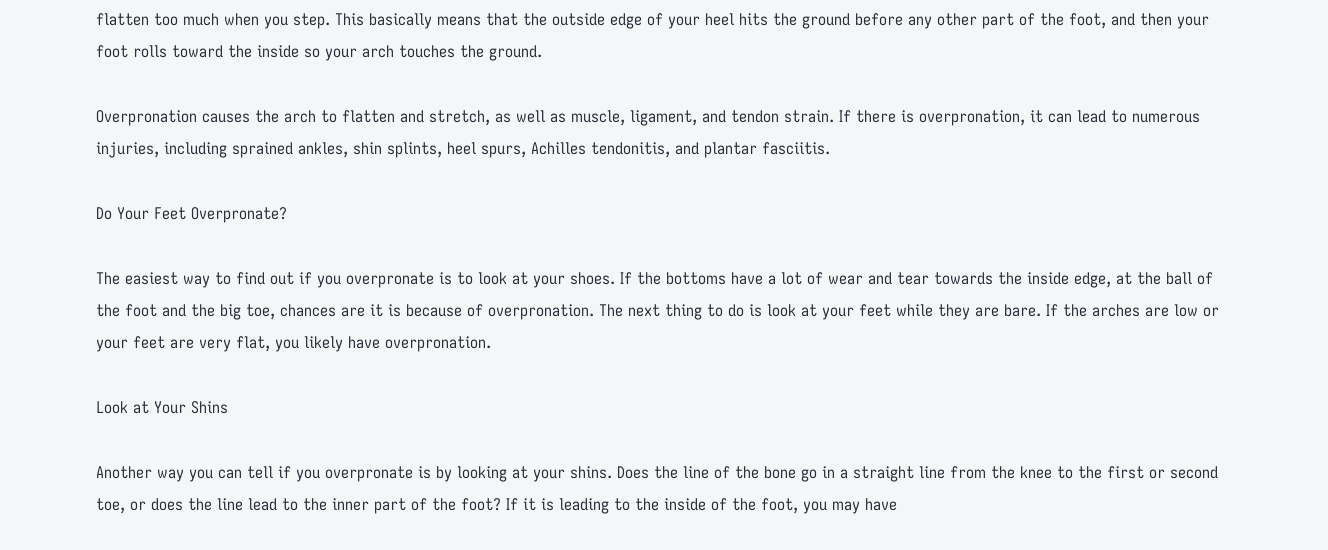flatten too much when you step. This basically means that the outside edge of your heel hits the ground before any other part of the foot, and then your foot rolls toward the inside so your arch touches the ground.

Overpronation causes the arch to flatten and stretch, as well as muscle, ligament, and tendon strain. If there is overpronation, it can lead to numerous injuries, including sprained ankles, shin splints, heel spurs, Achilles tendonitis, and plantar fasciitis.

Do Your Feet Overpronate?

The easiest way to find out if you overpronate is to look at your shoes. If the bottoms have a lot of wear and tear towards the inside edge, at the ball of the foot and the big toe, chances are it is because of overpronation. The next thing to do is look at your feet while they are bare. If the arches are low or your feet are very flat, you likely have overpronation.

Look at Your Shins

Another way you can tell if you overpronate is by looking at your shins. Does the line of the bone go in a straight line from the knee to the first or second toe, or does the line lead to the inner part of the foot? If it is leading to the inside of the foot, you may have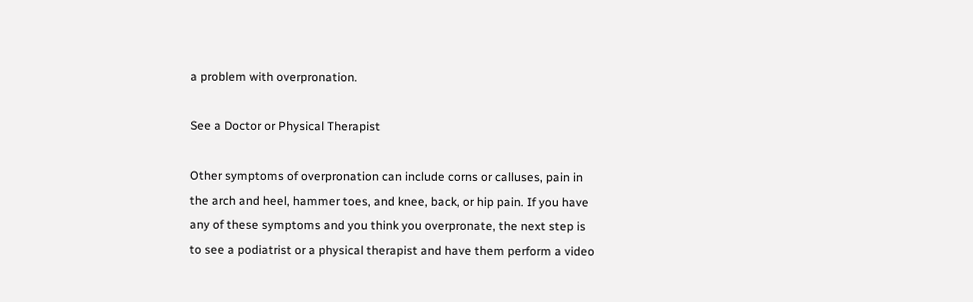a problem with overpronation.

See a Doctor or Physical Therapist

Other symptoms of overpronation can include corns or calluses, pain in the arch and heel, hammer toes, and knee, back, or hip pain. If you have any of these symptoms and you think you overpronate, the next step is to see a podiatrist or a physical therapist and have them perform a video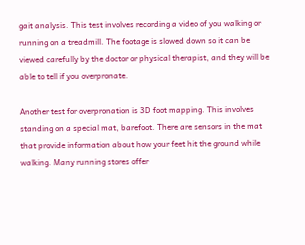gait analysis. This test involves recording a video of you walking or running on a treadmill. The footage is slowed down so it can be viewed carefully by the doctor or physical therapist, and they will be able to tell if you overpronate.

Another test for overpronation is 3D foot mapping. This involves standing on a special mat, barefoot. There are sensors in the mat that provide information about how your feet hit the ground while walking. Many running stores offer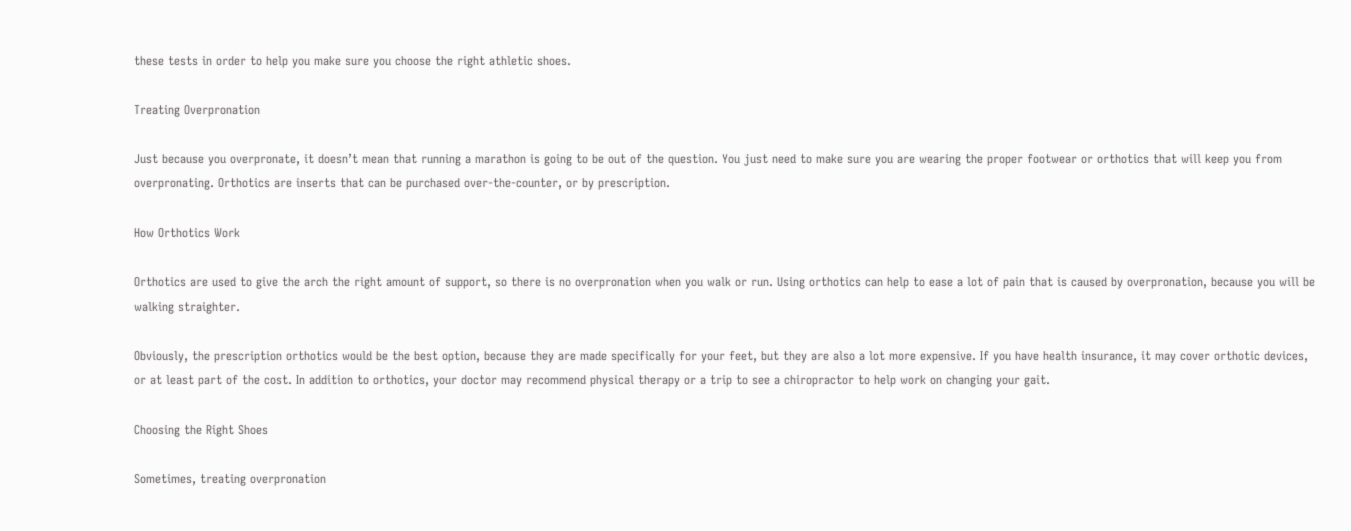these tests in order to help you make sure you choose the right athletic shoes.

Treating Overpronation

Just because you overpronate, it doesn’t mean that running a marathon is going to be out of the question. You just need to make sure you are wearing the proper footwear or orthotics that will keep you from overpronating. Orthotics are inserts that can be purchased over-the-counter, or by prescription.

How Orthotics Work

Orthotics are used to give the arch the right amount of support, so there is no overpronation when you walk or run. Using orthotics can help to ease a lot of pain that is caused by overpronation, because you will be walking straighter.

Obviously, the prescription orthotics would be the best option, because they are made specifically for your feet, but they are also a lot more expensive. If you have health insurance, it may cover orthotic devices, or at least part of the cost. In addition to orthotics, your doctor may recommend physical therapy or a trip to see a chiropractor to help work on changing your gait.

Choosing the Right Shoes

Sometimes, treating overpronation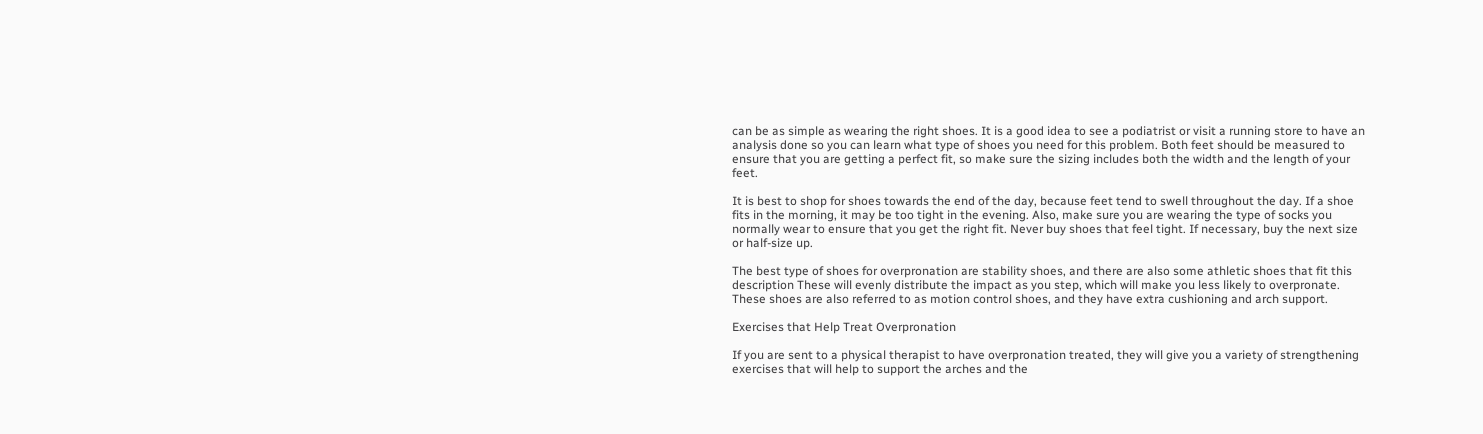can be as simple as wearing the right shoes. It is a good idea to see a podiatrist or visit a running store to have an analysis done so you can learn what type of shoes you need for this problem. Both feet should be measured to ensure that you are getting a perfect fit, so make sure the sizing includes both the width and the length of your feet.

It is best to shop for shoes towards the end of the day, because feet tend to swell throughout the day. If a shoe fits in the morning, it may be too tight in the evening. Also, make sure you are wearing the type of socks you normally wear to ensure that you get the right fit. Never buy shoes that feel tight. If necessary, buy the next size or half-size up.

The best type of shoes for overpronation are stability shoes, and there are also some athletic shoes that fit this description These will evenly distribute the impact as you step, which will make you less likely to overpronate. These shoes are also referred to as motion control shoes, and they have extra cushioning and arch support.

Exercises that Help Treat Overpronation

If you are sent to a physical therapist to have overpronation treated, they will give you a variety of strengthening exercises that will help to support the arches and the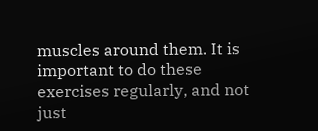muscles around them. It is important to do these exercises regularly, and not just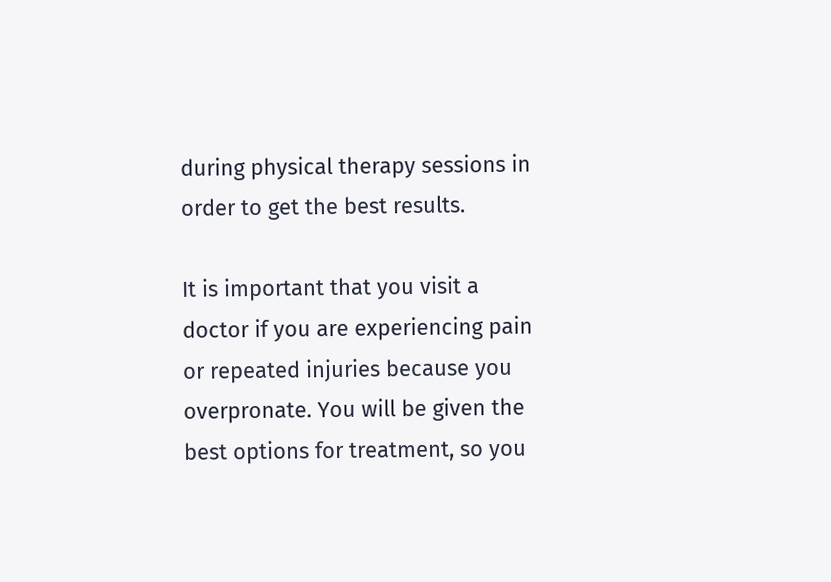during physical therapy sessions in order to get the best results.

It is important that you visit a doctor if you are experiencing pain or repeated injuries because you overpronate. You will be given the best options for treatment, so you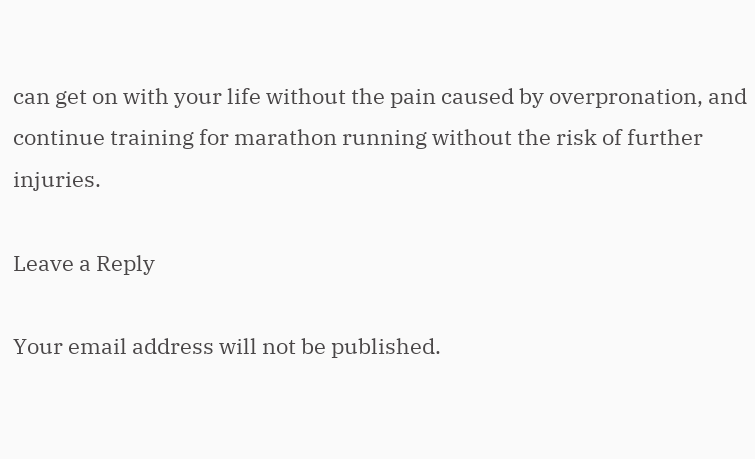can get on with your life without the pain caused by overpronation, and continue training for marathon running without the risk of further injuries.

Leave a Reply

Your email address will not be published.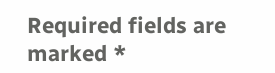Required fields are marked *